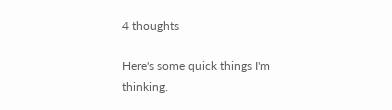4 thoughts

Here's some quick things I'm thinking.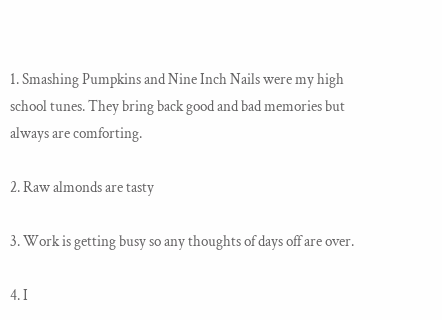1. Smashing Pumpkins and Nine Inch Nails were my high school tunes. They bring back good and bad memories but always are comforting.

2. Raw almonds are tasty

3. Work is getting busy so any thoughts of days off are over.

4. I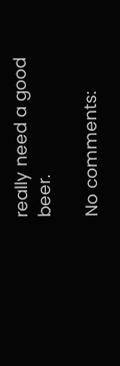really need a good beer.

No comments: